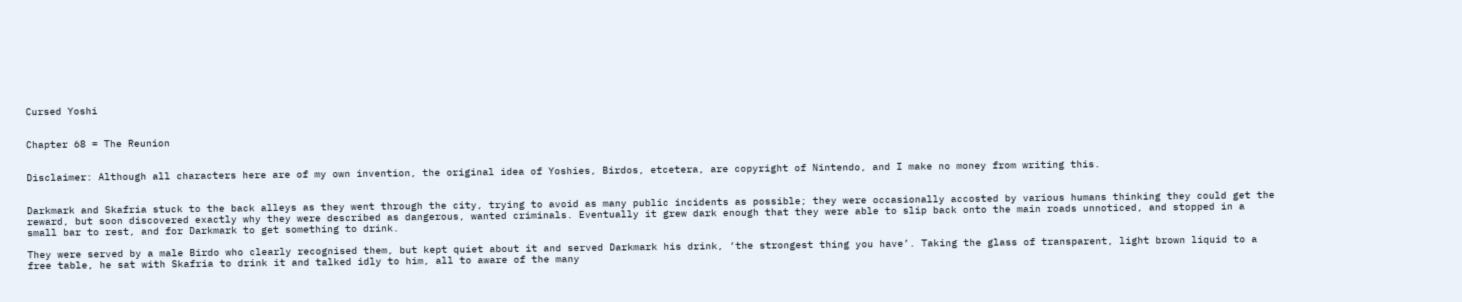Cursed Yoshi


Chapter 68 = The Reunion


Disclaimer: Although all characters here are of my own invention, the original idea of Yoshies, Birdos, etcetera, are copyright of Nintendo, and I make no money from writing this.


Darkmark and Skafria stuck to the back alleys as they went through the city, trying to avoid as many public incidents as possible; they were occasionally accosted by various humans thinking they could get the reward, but soon discovered exactly why they were described as dangerous, wanted criminals. Eventually it grew dark enough that they were able to slip back onto the main roads unnoticed, and stopped in a small bar to rest, and for Darkmark to get something to drink.

They were served by a male Birdo who clearly recognised them, but kept quiet about it and served Darkmark his drink, ‘the strongest thing you have’. Taking the glass of transparent, light brown liquid to a free table, he sat with Skafria to drink it and talked idly to him, all to aware of the many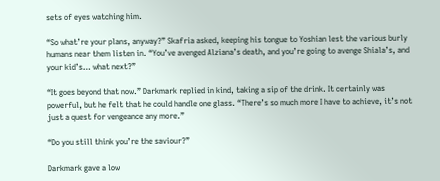sets of eyes watching him.

“So what’re your plans, anyway?” Skafria asked, keeping his tongue to Yoshian lest the various burly humans near them listen in. “You’ve avenged Alziana’s death, and you’re going to avenge Shiala’s, and your kid’s… what next?”

“It goes beyond that now.” Darkmark replied in kind, taking a sip of the drink. It certainly was powerful, but he felt that he could handle one glass. “There’s so much more I have to achieve, it’s not just a quest for vengeance any more.”

“Do you still think you’re the saviour?”

Darkmark gave a low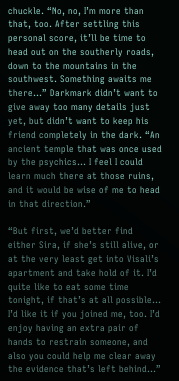chuckle. “No, no, I’m more than that, too. After settling this personal score, it’ll be time to head out on the southerly roads, down to the mountains in the southwest. Something awaits me there…” Darkmark didn’t want to give away too many details just yet, but didn’t want to keep his friend completely in the dark. “An ancient temple that was once used by the psychics… I feel I could learn much there at those ruins, and it would be wise of me to head in that direction.”

“But first, we’d better find either Sira, if she’s still alive, or at the very least get into Visali’s apartment and take hold of it. I’d quite like to eat some time tonight, if that’s at all possible… I’d like it if you joined me, too. I’d enjoy having an extra pair of hands to restrain someone, and also you could help me clear away the evidence that’s left behind…”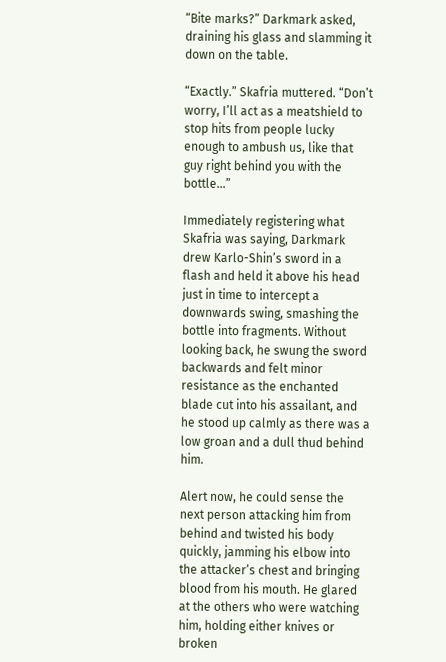“Bite marks?” Darkmark asked, draining his glass and slamming it down on the table.

“Exactly.” Skafria muttered. “Don’t worry, I’ll act as a meatshield to stop hits from people lucky enough to ambush us, like that guy right behind you with the bottle…”

Immediately registering what Skafria was saying, Darkmark drew Karlo-Shin’s sword in a flash and held it above his head just in time to intercept a downwards swing, smashing the bottle into fragments. Without looking back, he swung the sword backwards and felt minor resistance as the enchanted blade cut into his assailant, and he stood up calmly as there was a low groan and a dull thud behind him.

Alert now, he could sense the next person attacking him from behind and twisted his body quickly, jamming his elbow into the attacker’s chest and bringing blood from his mouth. He glared at the others who were watching him, holding either knives or broken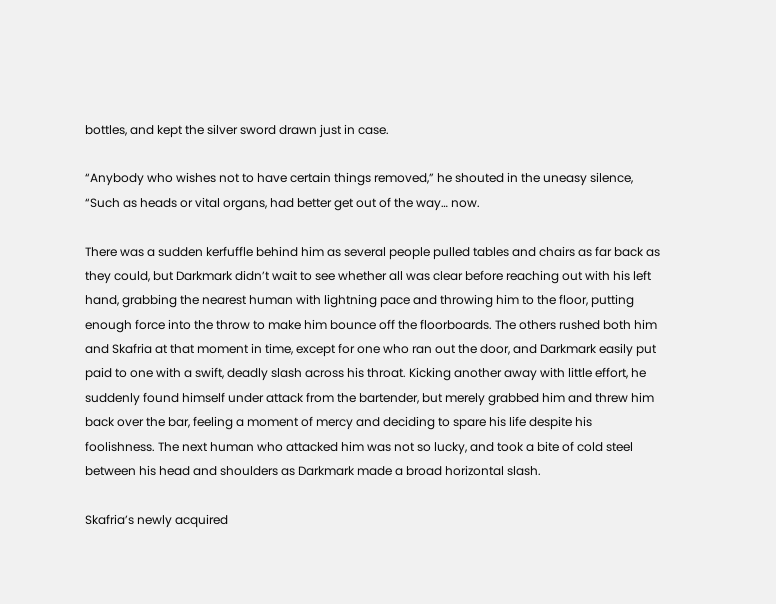bottles, and kept the silver sword drawn just in case.

“Anybody who wishes not to have certain things removed,” he shouted in the uneasy silence, “Such as heads or vital organs, had better get out of the way… now.

There was a sudden kerfuffle behind him as several people pulled tables and chairs as far back as they could, but Darkmark didn’t wait to see whether all was clear before reaching out with his left hand, grabbing the nearest human with lightning pace and throwing him to the floor, putting enough force into the throw to make him bounce off the floorboards. The others rushed both him and Skafria at that moment in time, except for one who ran out the door, and Darkmark easily put paid to one with a swift, deadly slash across his throat. Kicking another away with little effort, he suddenly found himself under attack from the bartender, but merely grabbed him and threw him back over the bar, feeling a moment of mercy and deciding to spare his life despite his foolishness. The next human who attacked him was not so lucky, and took a bite of cold steel between his head and shoulders as Darkmark made a broad horizontal slash.

Skafria’s newly acquired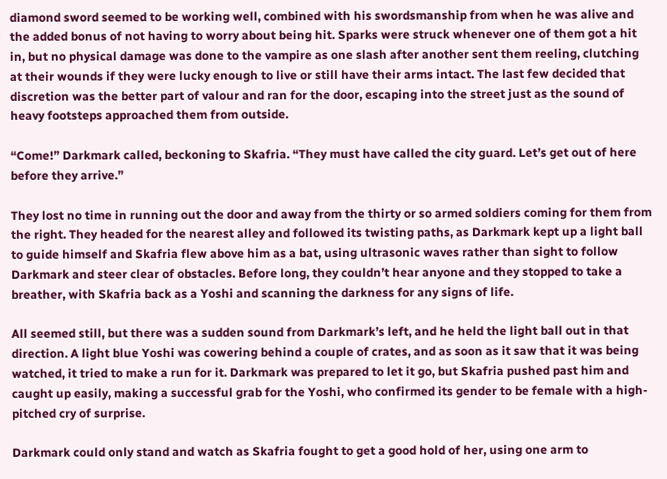diamond sword seemed to be working well, combined with his swordsmanship from when he was alive and the added bonus of not having to worry about being hit. Sparks were struck whenever one of them got a hit in, but no physical damage was done to the vampire as one slash after another sent them reeling, clutching at their wounds if they were lucky enough to live or still have their arms intact. The last few decided that discretion was the better part of valour and ran for the door, escaping into the street just as the sound of heavy footsteps approached them from outside.

“Come!” Darkmark called, beckoning to Skafria. “They must have called the city guard. Let’s get out of here before they arrive.”

They lost no time in running out the door and away from the thirty or so armed soldiers coming for them from the right. They headed for the nearest alley and followed its twisting paths, as Darkmark kept up a light ball to guide himself and Skafria flew above him as a bat, using ultrasonic waves rather than sight to follow Darkmark and steer clear of obstacles. Before long, they couldn’t hear anyone and they stopped to take a breather, with Skafria back as a Yoshi and scanning the darkness for any signs of life.

All seemed still, but there was a sudden sound from Darkmark’s left, and he held the light ball out in that direction. A light blue Yoshi was cowering behind a couple of crates, and as soon as it saw that it was being watched, it tried to make a run for it. Darkmark was prepared to let it go, but Skafria pushed past him and caught up easily, making a successful grab for the Yoshi, who confirmed its gender to be female with a high-pitched cry of surprise.

Darkmark could only stand and watch as Skafria fought to get a good hold of her, using one arm to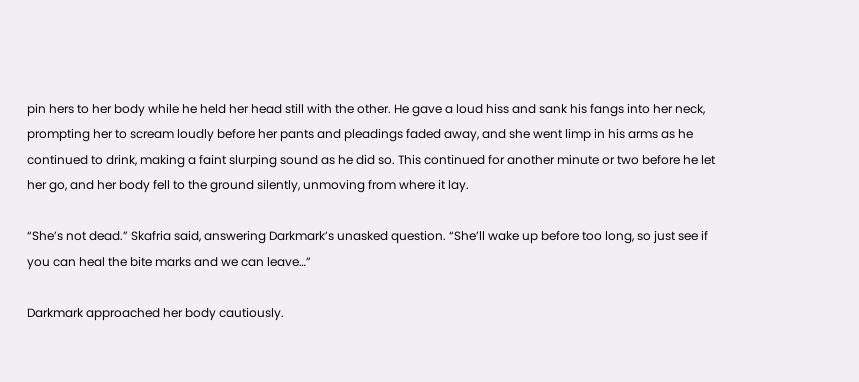pin hers to her body while he held her head still with the other. He gave a loud hiss and sank his fangs into her neck, prompting her to scream loudly before her pants and pleadings faded away, and she went limp in his arms as he continued to drink, making a faint slurping sound as he did so. This continued for another minute or two before he let her go, and her body fell to the ground silently, unmoving from where it lay.

“She’s not dead.” Skafria said, answering Darkmark’s unasked question. “She’ll wake up before too long, so just see if you can heal the bite marks and we can leave…”

Darkmark approached her body cautiously.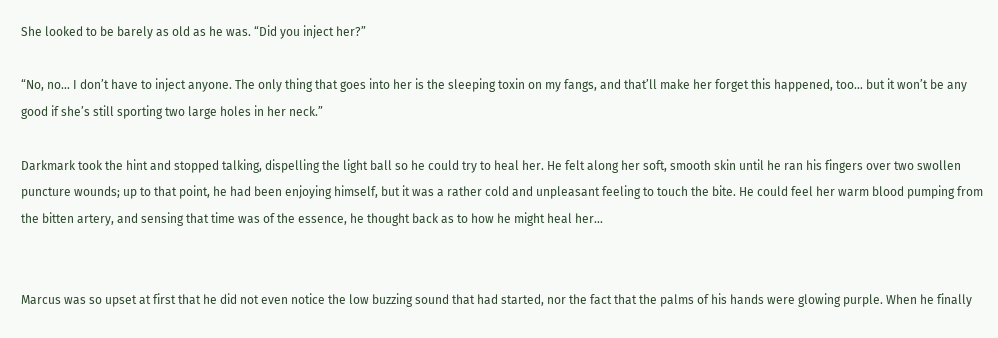She looked to be barely as old as he was. “Did you inject her?”

“No, no… I don’t have to inject anyone. The only thing that goes into her is the sleeping toxin on my fangs, and that’ll make her forget this happened, too… but it won’t be any good if she’s still sporting two large holes in her neck.”

Darkmark took the hint and stopped talking, dispelling the light ball so he could try to heal her. He felt along her soft, smooth skin until he ran his fingers over two swollen puncture wounds; up to that point, he had been enjoying himself, but it was a rather cold and unpleasant feeling to touch the bite. He could feel her warm blood pumping from the bitten artery, and sensing that time was of the essence, he thought back as to how he might heal her…


Marcus was so upset at first that he did not even notice the low buzzing sound that had started, nor the fact that the palms of his hands were glowing purple. When he finally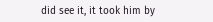did see it, it took him by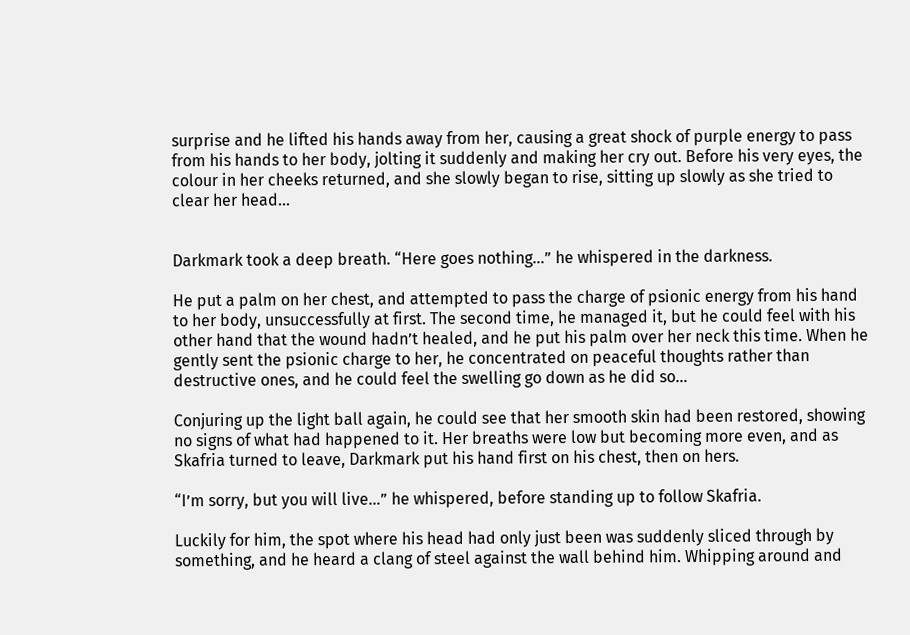surprise and he lifted his hands away from her, causing a great shock of purple energy to pass from his hands to her body, jolting it suddenly and making her cry out. Before his very eyes, the colour in her cheeks returned, and she slowly began to rise, sitting up slowly as she tried to clear her head…


Darkmark took a deep breath. “Here goes nothing…” he whispered in the darkness.

He put a palm on her chest, and attempted to pass the charge of psionic energy from his hand to her body, unsuccessfully at first. The second time, he managed it, but he could feel with his other hand that the wound hadn’t healed, and he put his palm over her neck this time. When he gently sent the psionic charge to her, he concentrated on peaceful thoughts rather than destructive ones, and he could feel the swelling go down as he did so…

Conjuring up the light ball again, he could see that her smooth skin had been restored, showing no signs of what had happened to it. Her breaths were low but becoming more even, and as Skafria turned to leave, Darkmark put his hand first on his chest, then on hers.

“I’m sorry, but you will live…” he whispered, before standing up to follow Skafria.

Luckily for him, the spot where his head had only just been was suddenly sliced through by something, and he heard a clang of steel against the wall behind him. Whipping around and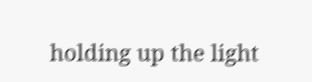holding up the light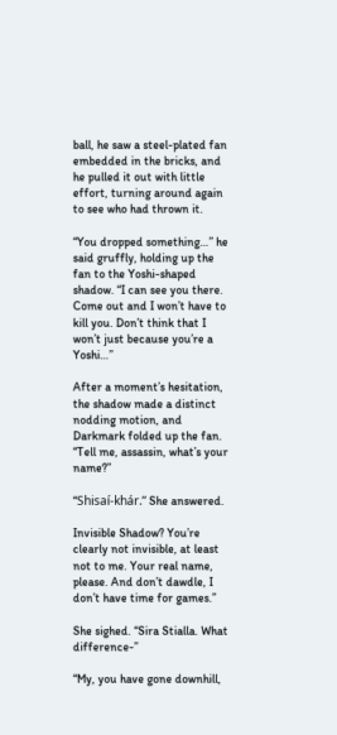ball, he saw a steel-plated fan embedded in the bricks, and he pulled it out with little effort, turning around again to see who had thrown it.

“You dropped something…” he said gruffly, holding up the fan to the Yoshi-shaped shadow. “I can see you there. Come out and I won’t have to kill you. Don’t think that I won’t just because you’re a Yoshi…”

After a moment’s hesitation, the shadow made a distinct nodding motion, and Darkmark folded up the fan. “Tell me, assassin, what’s your name?”

“Shisaí-khár.” She answered.

Invisible Shadow? You’re clearly not invisible, at least not to me. Your real name, please. And don’t dawdle, I don’t have time for games.”

She sighed. “Sira Stialla. What difference-”

“My, you have gone downhill,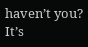haven’t you? It’s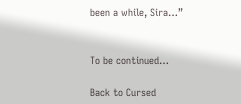been a while, Sira…”


To be continued…

Back to Cursed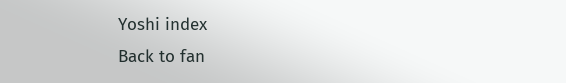Yoshi index
Back to fan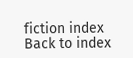fiction index
Back to index